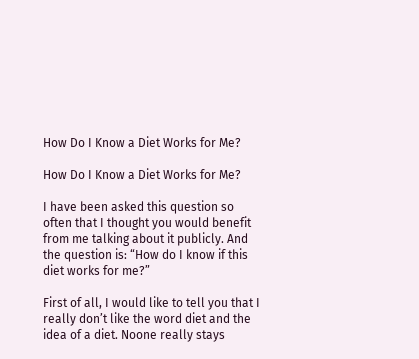How Do I Know a Diet Works for Me?

How Do I Know a Diet Works for Me?

I have been asked this question so often that I thought you would benefit from me talking about it publicly. And the question is: “How do I know if this diet works for me?”

First of all, I would like to tell you that I really don’t like the word diet and the idea of a diet. Noone really stays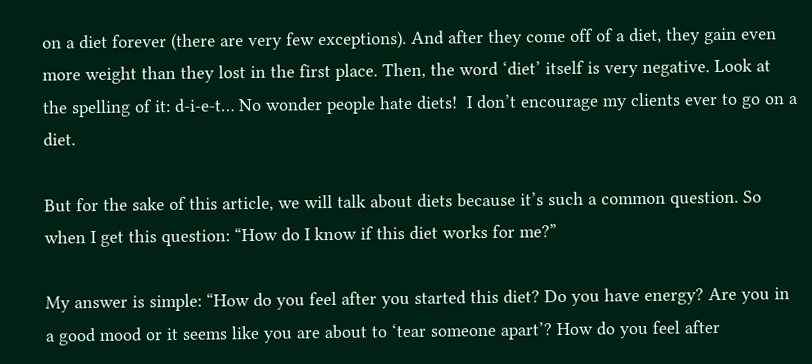on a diet forever (there are very few exceptions). And after they come off of a diet, they gain even more weight than they lost in the first place. Then, the word ‘diet’ itself is very negative. Look at the spelling of it: d-i-e-t… No wonder people hate diets!  I don’t encourage my clients ever to go on a diet.

But for the sake of this article, we will talk about diets because it’s such a common question. So when I get this question: “How do I know if this diet works for me?”

My answer is simple: “How do you feel after you started this diet? Do you have energy? Are you in a good mood or it seems like you are about to ‘tear someone apart’? How do you feel after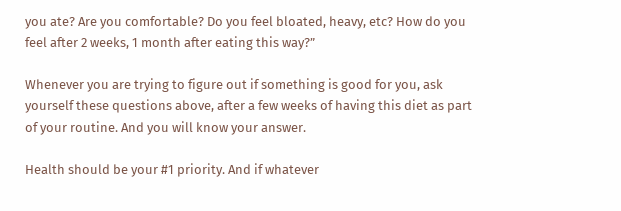you ate? Are you comfortable? Do you feel bloated, heavy, etc? How do you feel after 2 weeks, 1 month after eating this way?”

Whenever you are trying to figure out if something is good for you, ask yourself these questions above, after a few weeks of having this diet as part of your routine. And you will know your answer.

Health should be your #1 priority. And if whatever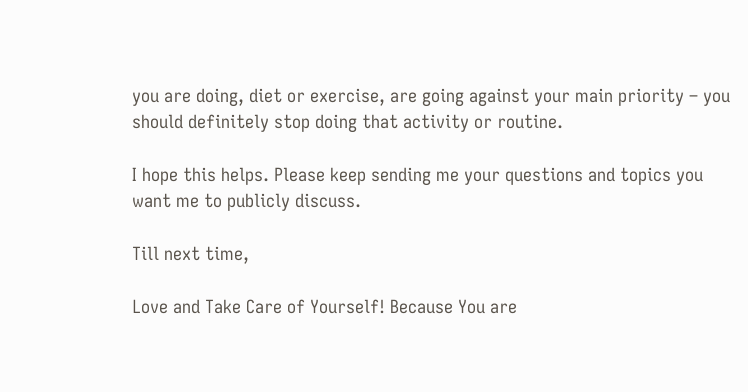you are doing, diet or exercise, are going against your main priority – you should definitely stop doing that activity or routine.

I hope this helps. Please keep sending me your questions and topics you want me to publicly discuss.

Till next time,

Love and Take Care of Yourself! Because You are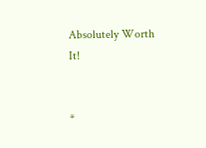Absolutely Worth It!


*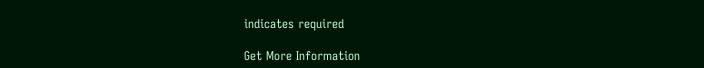indicates required

Get More Information